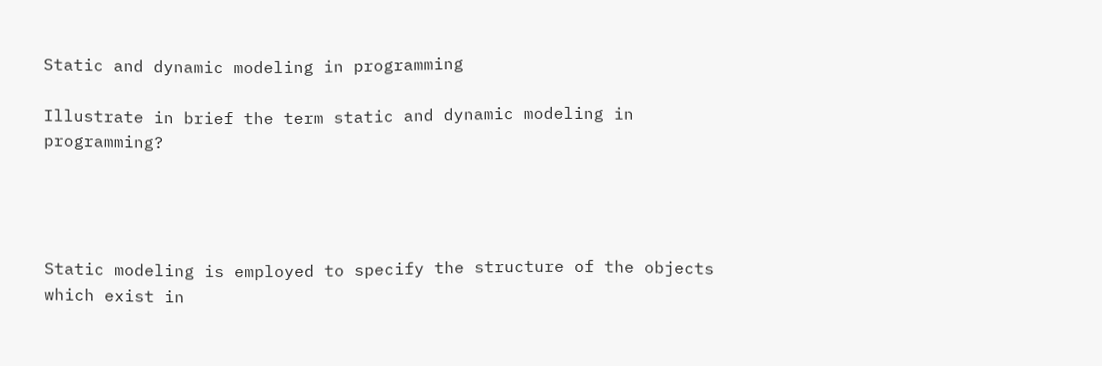Static and dynamic modeling in programming

Illustrate in brief the term static and dynamic modeling in programming?




Static modeling is employed to specify the structure of the objects which exist in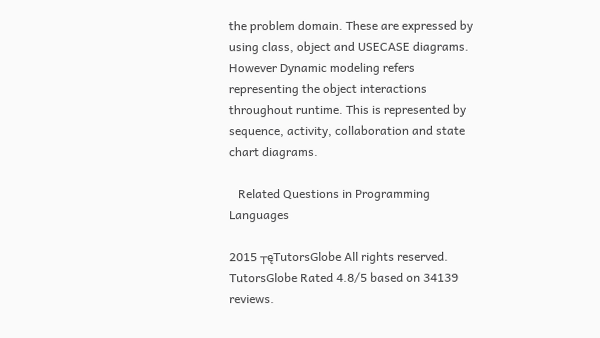the problem domain. These are expressed by using class, object and USECASE diagrams. However Dynamic modeling refers representing the object interactions throughout runtime. This is represented by sequence, activity, collaboration and state chart diagrams.

   Related Questions in Programming Languages

2015 ┬ęTutorsGlobe All rights reserved. TutorsGlobe Rated 4.8/5 based on 34139 reviews.